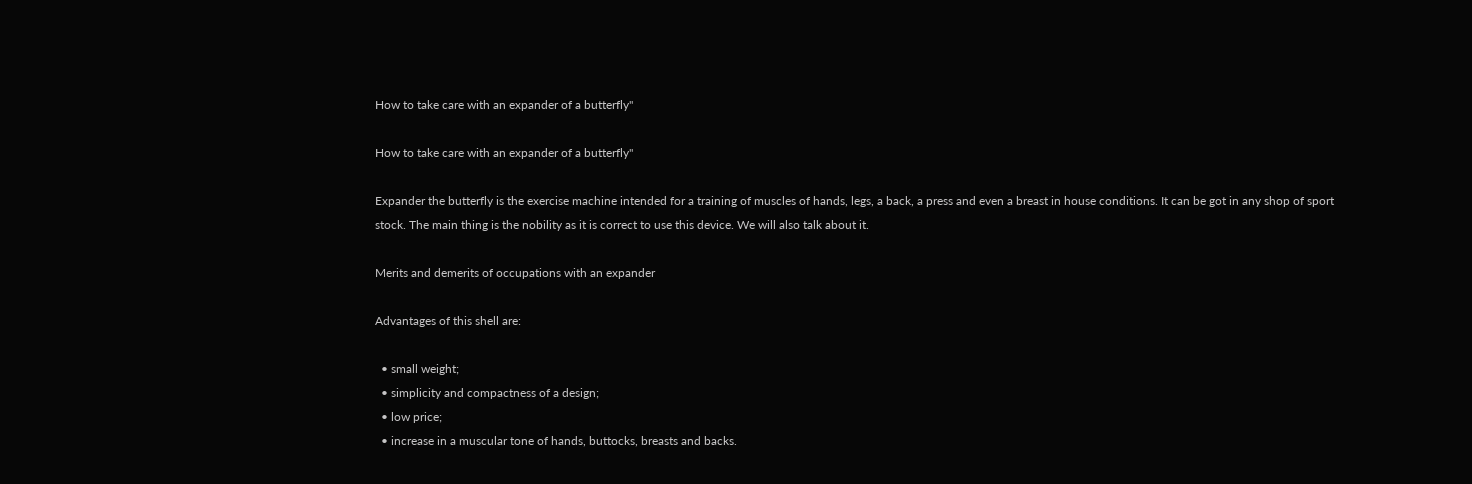How to take care with an expander of a butterfly"

How to take care with an expander of a butterfly"

Expander the butterfly is the exercise machine intended for a training of muscles of hands, legs, a back, a press and even a breast in house conditions. It can be got in any shop of sport stock. The main thing is the nobility as it is correct to use this device. We will also talk about it.

Merits and demerits of occupations with an expander

Advantages of this shell are:

  • small weight;
  • simplicity and compactness of a design;
  • low price;
  • increase in a muscular tone of hands, buttocks, breasts and backs.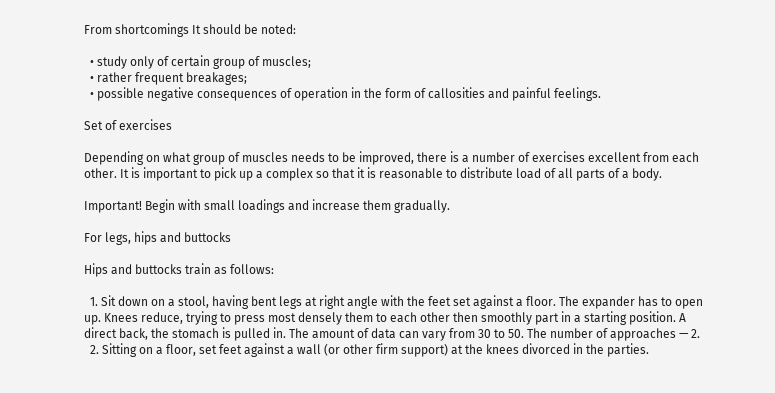From shortcomings It should be noted:

  • study only of certain group of muscles;
  • rather frequent breakages;
  • possible negative consequences of operation in the form of callosities and painful feelings.

Set of exercises

Depending on what group of muscles needs to be improved, there is a number of exercises excellent from each other. It is important to pick up a complex so that it is reasonable to distribute load of all parts of a body.

Important! Begin with small loadings and increase them gradually.

For legs, hips and buttocks

Hips and buttocks train as follows:

  1. Sit down on a stool, having bent legs at right angle with the feet set against a floor. The expander has to open up. Knees reduce, trying to press most densely them to each other then smoothly part in a starting position. A direct back, the stomach is pulled in. The amount of data can vary from 30 to 50. The number of approaches — 2.
  2. Sitting on a floor, set feet against a wall (or other firm support) at the knees divorced in the parties.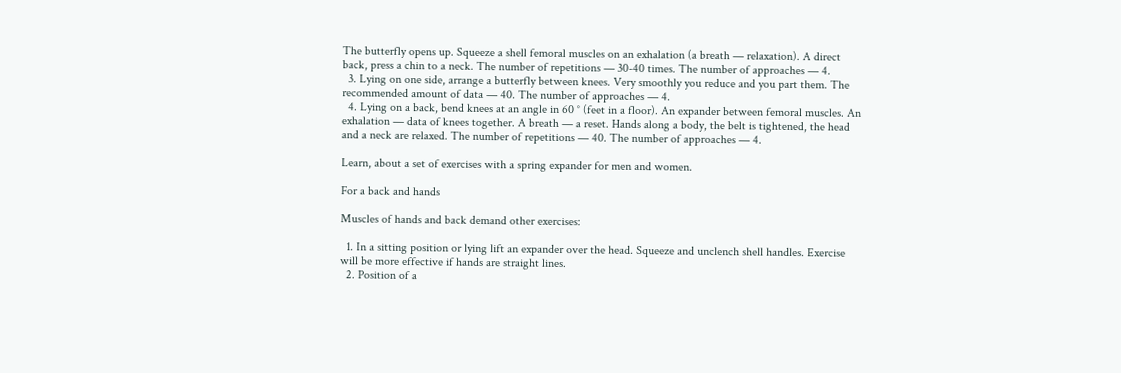The butterfly opens up. Squeeze a shell femoral muscles on an exhalation (a breath — relaxation). A direct back, press a chin to a neck. The number of repetitions — 30-40 times. The number of approaches — 4.
  3. Lying on one side, arrange a butterfly between knees. Very smoothly you reduce and you part them. The recommended amount of data — 40. The number of approaches — 4.
  4. Lying on a back, bend knees at an angle in 60 ° (feet in a floor). An expander between femoral muscles. An exhalation — data of knees together. A breath — a reset. Hands along a body, the belt is tightened, the head and a neck are relaxed. The number of repetitions — 40. The number of approaches — 4.

Learn, about a set of exercises with a spring expander for men and women.

For a back and hands

Muscles of hands and back demand other exercises:

  1. In a sitting position or lying lift an expander over the head. Squeeze and unclench shell handles. Exercise will be more effective if hands are straight lines.
  2. Position of a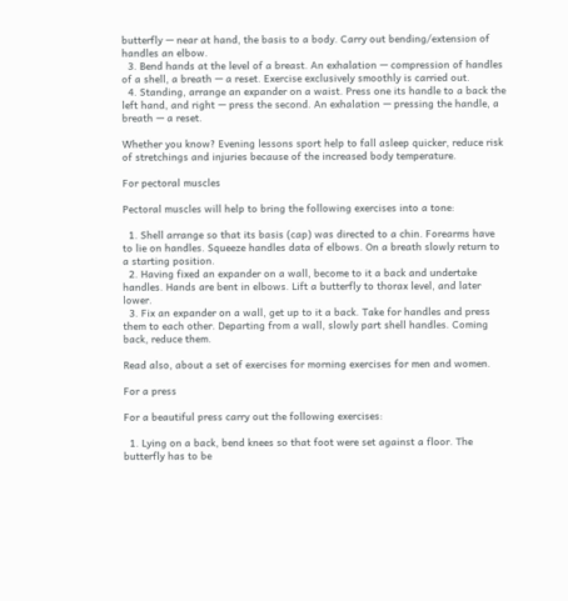butterfly — near at hand, the basis to a body. Carry out bending/extension of handles an elbow.
  3. Bend hands at the level of a breast. An exhalation — compression of handles of a shell, a breath — a reset. Exercise exclusively smoothly is carried out.
  4. Standing, arrange an expander on a waist. Press one its handle to a back the left hand, and right — press the second. An exhalation — pressing the handle, a breath — a reset.

Whether you know? Evening lessons sport help to fall asleep quicker, reduce risk of stretchings and injuries because of the increased body temperature.

For pectoral muscles

Pectoral muscles will help to bring the following exercises into a tone:

  1. Shell arrange so that its basis (cap) was directed to a chin. Forearms have to lie on handles. Squeeze handles data of elbows. On a breath slowly return to a starting position.
  2. Having fixed an expander on a wall, become to it a back and undertake handles. Hands are bent in elbows. Lift a butterfly to thorax level, and later lower.
  3. Fix an expander on a wall, get up to it a back. Take for handles and press them to each other. Departing from a wall, slowly part shell handles. Coming back, reduce them.

Read also, about a set of exercises for morning exercises for men and women.

For a press

For a beautiful press carry out the following exercises:

  1. Lying on a back, bend knees so that foot were set against a floor. The butterfly has to be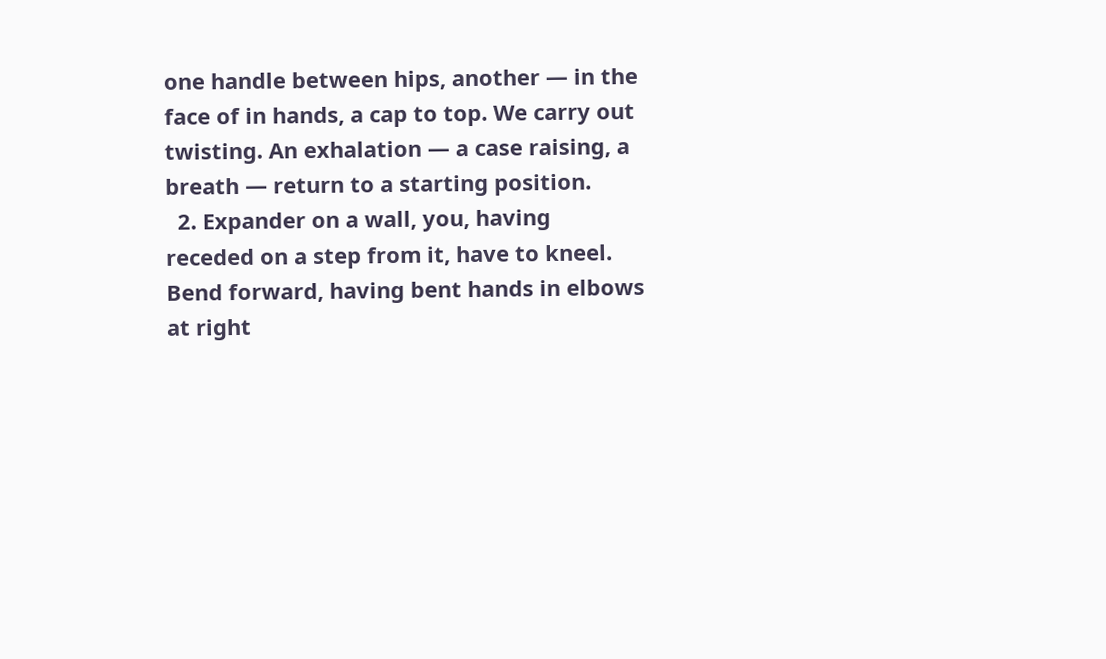one handle between hips, another — in the face of in hands, a cap to top. We carry out twisting. An exhalation — a case raising, a breath — return to a starting position.
  2. Expander on a wall, you, having receded on a step from it, have to kneel. Bend forward, having bent hands in elbows at right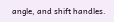angle, and shift handles.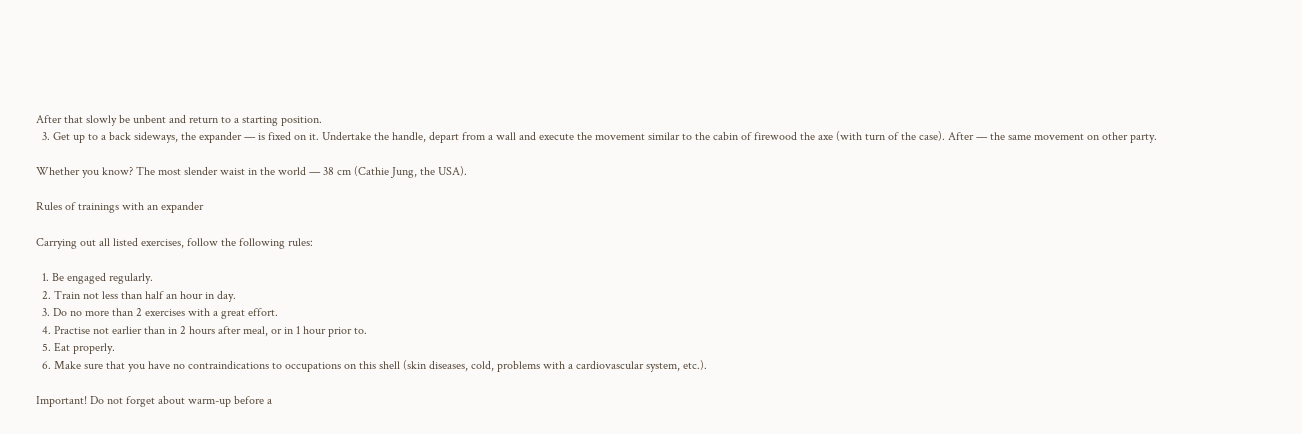After that slowly be unbent and return to a starting position.
  3. Get up to a back sideways, the expander — is fixed on it. Undertake the handle, depart from a wall and execute the movement similar to the cabin of firewood the axe (with turn of the case). After — the same movement on other party.

Whether you know? The most slender waist in the world — 38 cm (Cathie Jung, the USA).

Rules of trainings with an expander

Carrying out all listed exercises, follow the following rules:

  1. Be engaged regularly.
  2. Train not less than half an hour in day.
  3. Do no more than 2 exercises with a great effort.
  4. Practise not earlier than in 2 hours after meal, or in 1 hour prior to.
  5. Eat properly.
  6. Make sure that you have no contraindications to occupations on this shell (skin diseases, cold, problems with a cardiovascular system, etc.).

Important! Do not forget about warm-up before a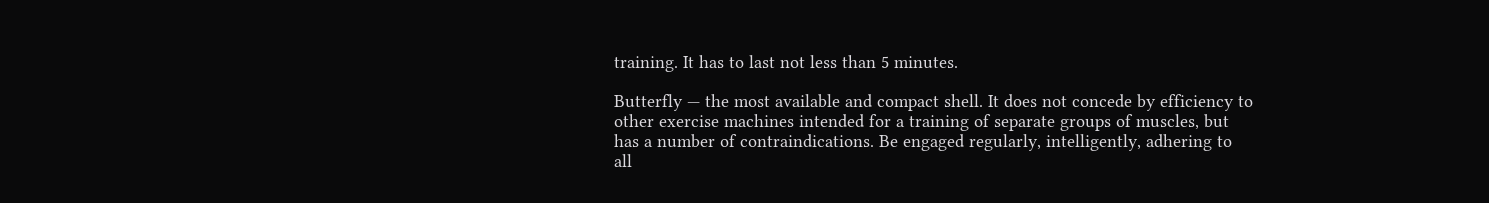training. It has to last not less than 5 minutes.

Butterfly — the most available and compact shell. It does not concede by efficiency to other exercise machines intended for a training of separate groups of muscles, but has a number of contraindications. Be engaged regularly, intelligently, adhering to all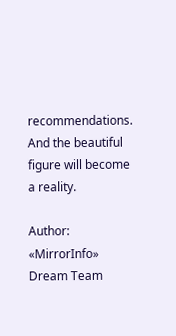recommendations. And the beautiful figure will become a reality.

Author: «MirrorInfo» Dream Team